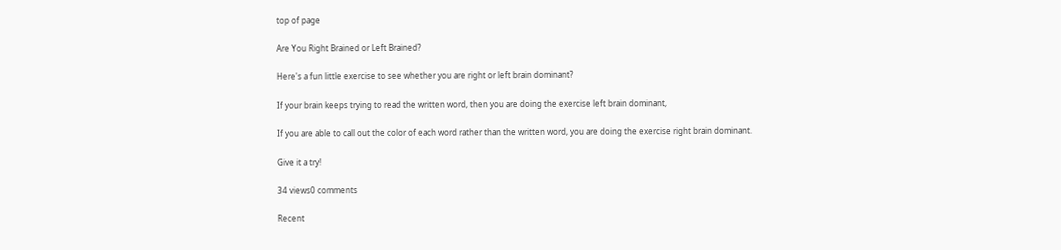top of page

Are You Right Brained or Left Brained?

Here's a fun little exercise to see whether you are right or left brain dominant?

If your brain keeps trying to read the written word, then you are doing the exercise left brain dominant,

If you are able to call out the color of each word rather than the written word, you are doing the exercise right brain dominant.

Give it a try!

34 views0 comments

Recent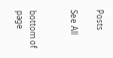Posts

See All


bottom of page